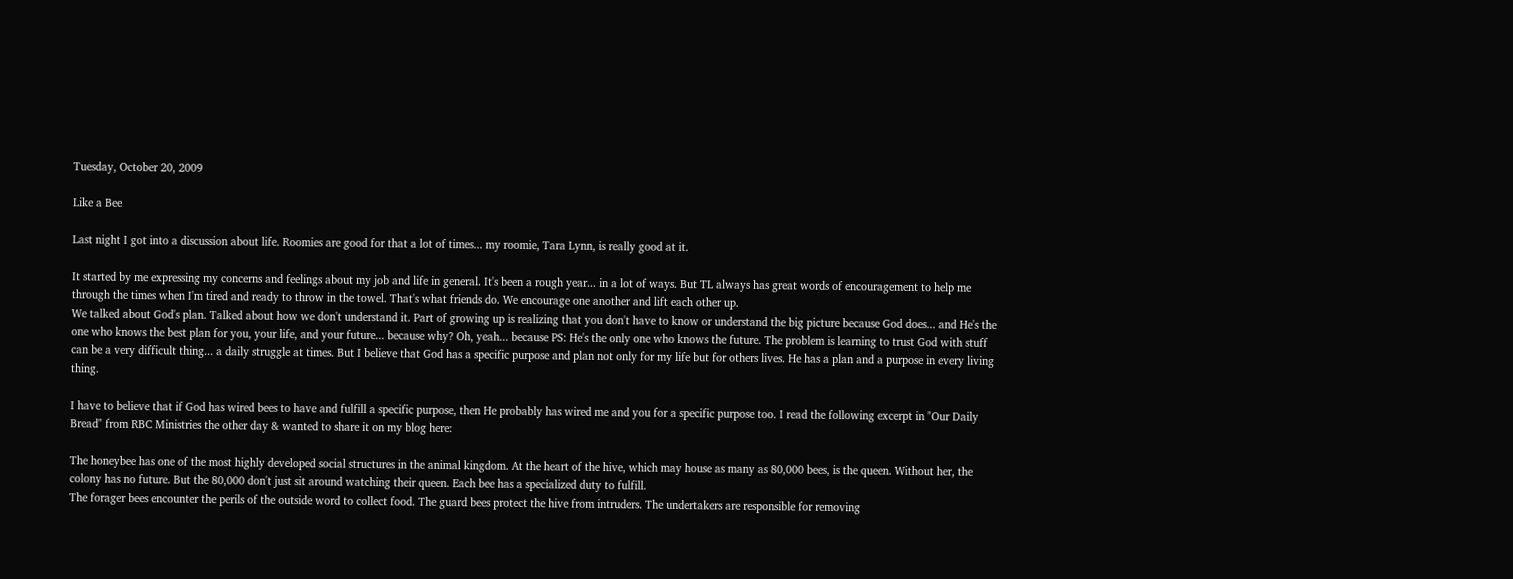Tuesday, October 20, 2009

Like a Bee

Last night I got into a discussion about life. Roomies are good for that a lot of times... my roomie, Tara Lynn, is really good at it.

It started by me expressing my concerns and feelings about my job and life in general. It's been a rough year... in a lot of ways. But TL always has great words of encouragement to help me through the times when I'm tired and ready to throw in the towel. That's what friends do. We encourage one another and lift each other up.
We talked about God's plan. Talked about how we don't understand it. Part of growing up is realizing that you don't have to know or understand the big picture because God does... and He's the one who knows the best plan for you, your life, and your future... because why? Oh, yeah... because PS: He's the only one who knows the future. The problem is learning to trust God with stuff can be a very difficult thing... a daily struggle at times. But I believe that God has a specific purpose and plan not only for my life but for others lives. He has a plan and a purpose in every living thing.

I have to believe that if God has wired bees to have and fulfill a specific purpose, then He probably has wired me and you for a specific purpose too. I read the following excerpt in "Our Daily Bread" from RBC Ministries the other day & wanted to share it on my blog here:

The honeybee has one of the most highly developed social structures in the animal kingdom. At the heart of the hive, which may house as many as 80,000 bees, is the queen. Without her, the colony has no future. But the 80,000 don't just sit around watching their queen. Each bee has a specialized duty to fulfill.
The forager bees encounter the perils of the outside word to collect food. The guard bees protect the hive from intruders. The undertakers are responsible for removing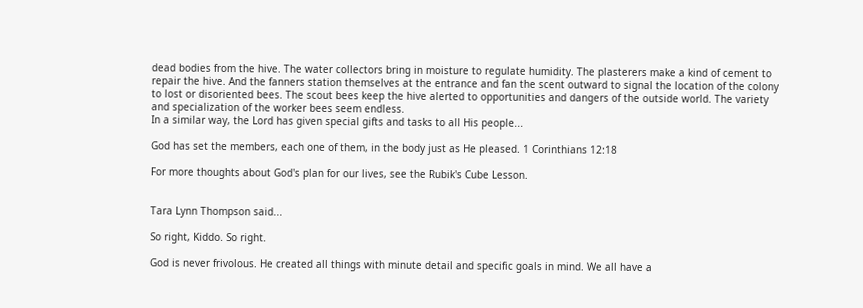dead bodies from the hive. The water collectors bring in moisture to regulate humidity. The plasterers make a kind of cement to repair the hive. And the fanners station themselves at the entrance and fan the scent outward to signal the location of the colony to lost or disoriented bees. The scout bees keep the hive alerted to opportunities and dangers of the outside world. The variety and specialization of the worker bees seem endless.
In a similar way, the Lord has given special gifts and tasks to all His people...

God has set the members, each one of them, in the body just as He pleased. 1 Corinthians 12:18

For more thoughts about God's plan for our lives, see the Rubik's Cube Lesson.


Tara Lynn Thompson said...

So right, Kiddo. So right.

God is never frivolous. He created all things with minute detail and specific goals in mind. We all have a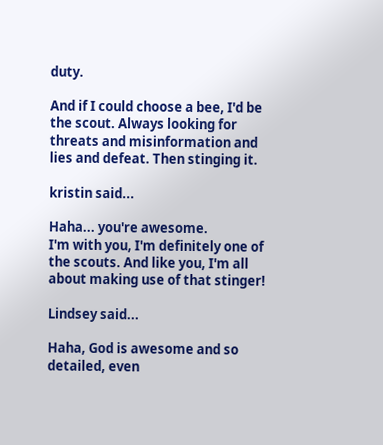duty.

And if I could choose a bee, I'd be the scout. Always looking for threats and misinformation and lies and defeat. Then stinging it.

kristin said...

Haha... you're awesome.
I'm with you, I'm definitely one of the scouts. And like you, I'm all about making use of that stinger!

Lindsey said...

Haha, God is awesome and so detailed, even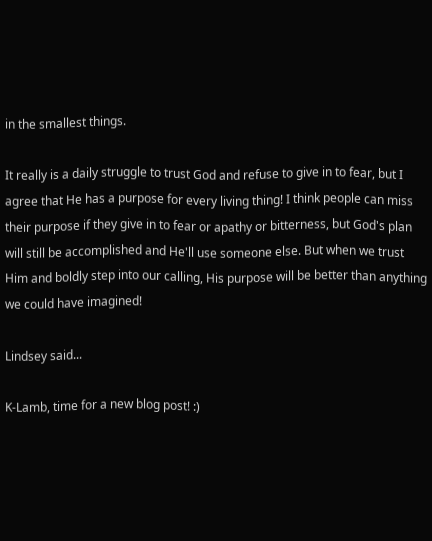in the smallest things.

It really is a daily struggle to trust God and refuse to give in to fear, but I agree that He has a purpose for every living thing! I think people can miss their purpose if they give in to fear or apathy or bitterness, but God's plan will still be accomplished and He'll use someone else. But when we trust Him and boldly step into our calling, His purpose will be better than anything we could have imagined!

Lindsey said...

K-Lamb, time for a new blog post! :)